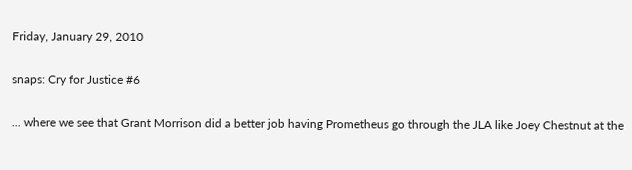Friday, January 29, 2010

snaps: Cry for Justice #6

... where we see that Grant Morrison did a better job having Prometheus go through the JLA like Joey Chestnut at the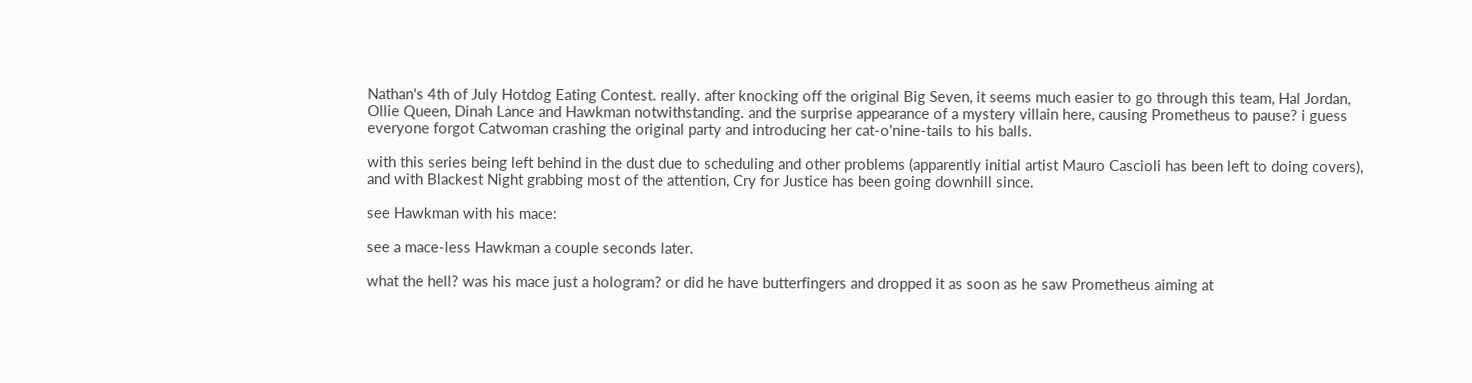Nathan's 4th of July Hotdog Eating Contest. really. after knocking off the original Big Seven, it seems much easier to go through this team, Hal Jordan, Ollie Queen, Dinah Lance and Hawkman notwithstanding. and the surprise appearance of a mystery villain here, causing Prometheus to pause? i guess everyone forgot Catwoman crashing the original party and introducing her cat-o'nine-tails to his balls.

with this series being left behind in the dust due to scheduling and other problems (apparently initial artist Mauro Cascioli has been left to doing covers), and with Blackest Night grabbing most of the attention, Cry for Justice has been going downhill since.

see Hawkman with his mace:

see a mace-less Hawkman a couple seconds later.

what the hell? was his mace just a hologram? or did he have butterfingers and dropped it as soon as he saw Prometheus aiming at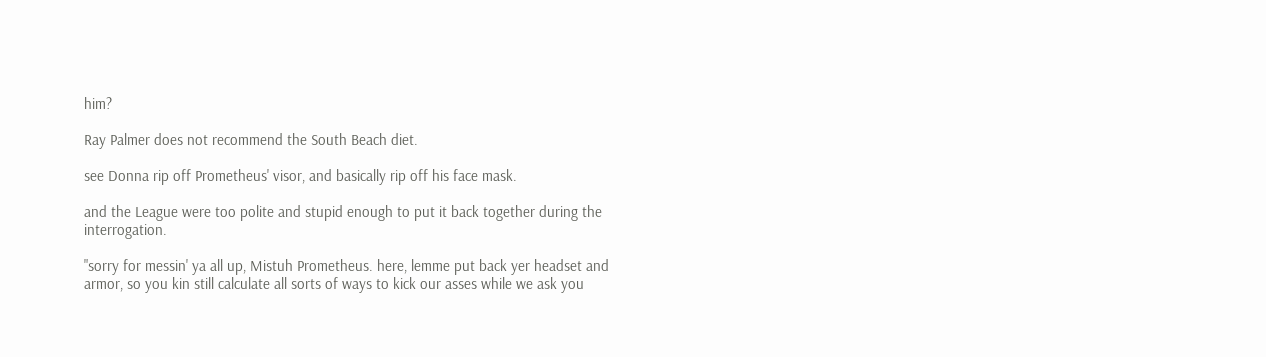him?

Ray Palmer does not recommend the South Beach diet.

see Donna rip off Prometheus' visor, and basically rip off his face mask.

and the League were too polite and stupid enough to put it back together during the interrogation.

"sorry for messin' ya all up, Mistuh Prometheus. here, lemme put back yer headset and armor, so you kin still calculate all sorts of ways to kick our asses while we ask you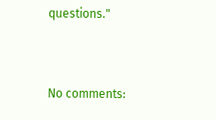questions."


No comments: